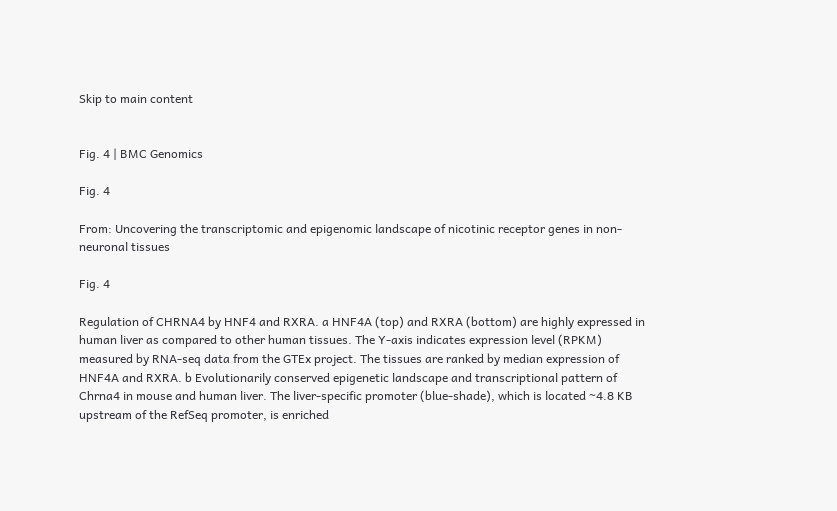Skip to main content


Fig. 4 | BMC Genomics

Fig. 4

From: Uncovering the transcriptomic and epigenomic landscape of nicotinic receptor genes in non-neuronal tissues

Fig. 4

Regulation of CHRNA4 by HNF4 and RXRA. a HNF4A (top) and RXRA (bottom) are highly expressed in human liver as compared to other human tissues. The Y-axis indicates expression level (RPKM) measured by RNA-seq data from the GTEx project. The tissues are ranked by median expression of HNF4A and RXRA. b Evolutionarily conserved epigenetic landscape and transcriptional pattern of Chrna4 in mouse and human liver. The liver-specific promoter (blue-shade), which is located ~4.8 KB upstream of the RefSeq promoter, is enriched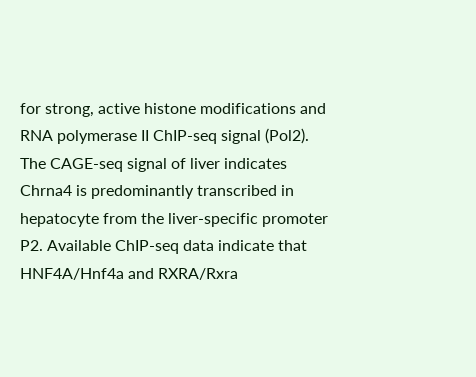for strong, active histone modifications and RNA polymerase II ChIP-seq signal (Pol2). The CAGE-seq signal of liver indicates Chrna4 is predominantly transcribed in hepatocyte from the liver-specific promoter P2. Available ChIP-seq data indicate that HNF4A/Hnf4a and RXRA/Rxra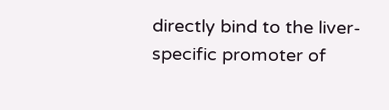directly bind to the liver-specific promoter of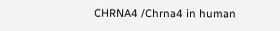CHRNA4 /Chrna4 in human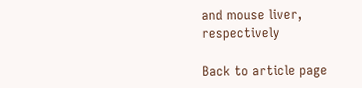and mouse liver, respectively

Back to article page